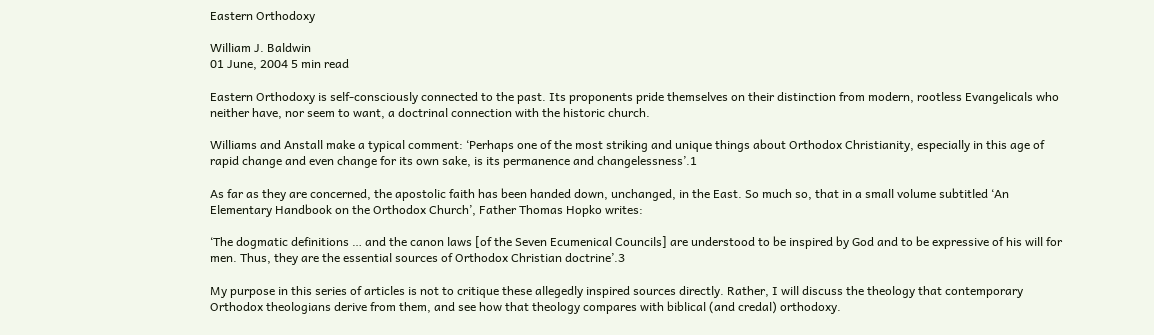Eastern Orthodoxy

William J. Baldwin
01 June, 2004 5 min read

Eastern Orthodoxy is self-consciously connected to the past. Its proponents pride themselves on their distinction from modern, rootless Evangelicals who neither have, nor seem to want, a doctrinal connection with the historic church.

Williams and Anstall make a typical comment: ‘Perhaps one of the most striking and unique things about Orthodox Christianity, especially in this age of rapid change and even change for its own sake, is its permanence and changelessness’.1

As far as they are concerned, the apostolic faith has been handed down, unchanged, in the East. So much so, that in a small volume subtitled ‘An Elementary Handbook on the Orthodox Church’, Father Thomas Hopko writes:

‘The dogmatic definitions … and the canon laws [of the Seven Ecumenical Councils] are understood to be inspired by God and to be expressive of his will for men. Thus, they are the essential sources of Orthodox Christian doctrine’.3

My purpose in this series of articles is not to critique these allegedly inspired sources directly. Rather, I will discuss the theology that contemporary Orthodox theologians derive from them, and see how that theology compares with biblical (and credal) orthodoxy.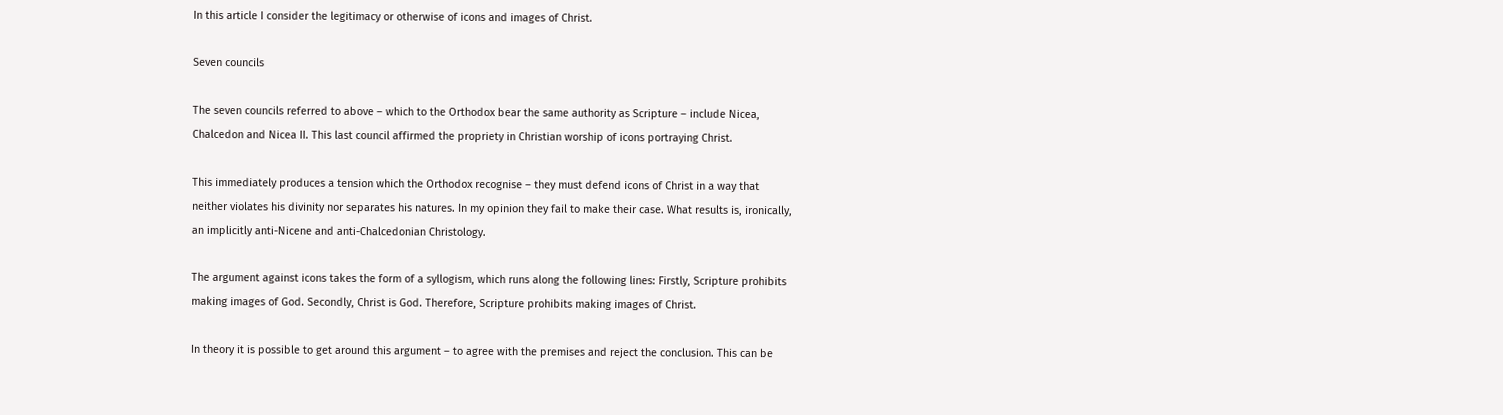In this article I consider the legitimacy or otherwise of icons and images of Christ.

Seven councils

The seven councils referred to above – which to the Orthodox bear the same authority as Scripture – include Nicea, Chalcedon and Nicea II. This last council affirmed the propriety in Christian worship of icons portraying Christ.

This immediately produces a tension which the Orthodox recognise – they must defend icons of Christ in a way that neither violates his divinity nor separates his natures. In my opinion they fail to make their case. What results is, ironically, an implicitly anti-Nicene and anti-Chalcedonian Christology.

The argument against icons takes the form of a syllogism, which runs along the following lines: Firstly, Scripture prohibits making images of God. Secondly, Christ is God. Therefore, Scripture prohibits making images of Christ.

In theory it is possible to get around this argument – to agree with the premises and reject the conclusion. This can be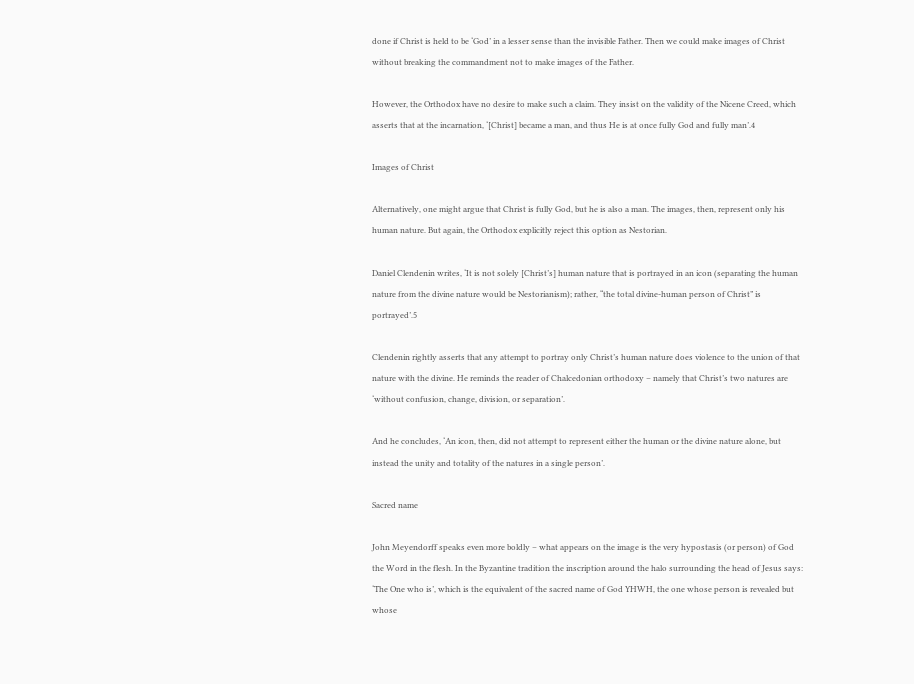done if Christ is held to be ‘God’ in a lesser sense than the invisible Father. Then we could make images of Christ without breaking the commandment not to make images of the Father.

However, the Orthodox have no desire to make such a claim. They insist on the validity of the Nicene Creed, which asserts that at the incarnation, ‘[Christ] became a man, and thus He is at once fully God and fully man’.4

Images of Christ

Alternatively, one might argue that Christ is fully God, but he is also a man. The images, then, represent only his human nature. But again, the Orthodox explicitly reject this option as Nestorian.

Daniel Clendenin writes, ‘It is not solely [Christ’s] human nature that is portrayed in an icon (separating the human nature from the divine nature would be Nestorianism); rather, “the total divine-human person of Christ” is portrayed’.5

Clendenin rightly asserts that any attempt to portray only Christ’s human nature does violence to the union of that nature with the divine. He reminds the reader of Chalcedonian orthodoxy – namely that Christ’s two natures are ‘without confusion, change, division, or separation’.

And he concludes, ‘An icon, then, did not attempt to represent either the human or the divine nature alone, but instead the unity and totality of the natures in a single person’.

Sacred name

John Meyendorff speaks even more boldly – what appears on the image is the very hypostasis (or person) of God the Word in the flesh. In the Byzantine tradition the inscription around the halo surrounding the head of Jesus says: ‘The One who is’, which is the equivalent of the sacred name of God YHWH, the one whose person is revealed but whose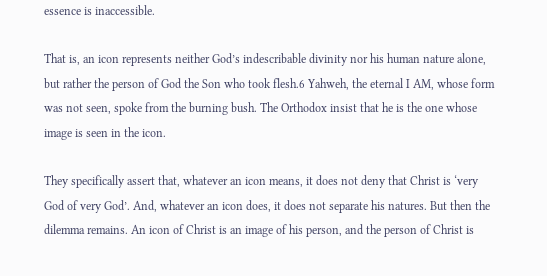essence is inaccessible.

That is, an icon represents neither God’s indescribable divinity nor his human nature alone, but rather the person of God the Son who took flesh.6 Yahweh, the eternal I AM, whose form was not seen, spoke from the burning bush. The Orthodox insist that he is the one whose image is seen in the icon.

They specifically assert that, whatever an icon means, it does not deny that Christ is ‘very God of very God’. And, whatever an icon does, it does not separate his natures. But then the dilemma remains. An icon of Christ is an image of his person, and the person of Christ is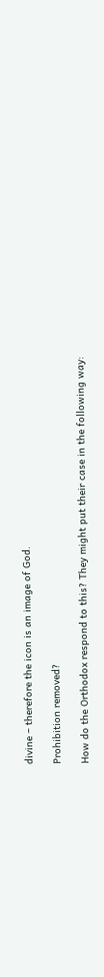divine – therefore the icon is an image of God.

Prohibition removed?

How do the Orthodox respond to this? They might put their case in the following way: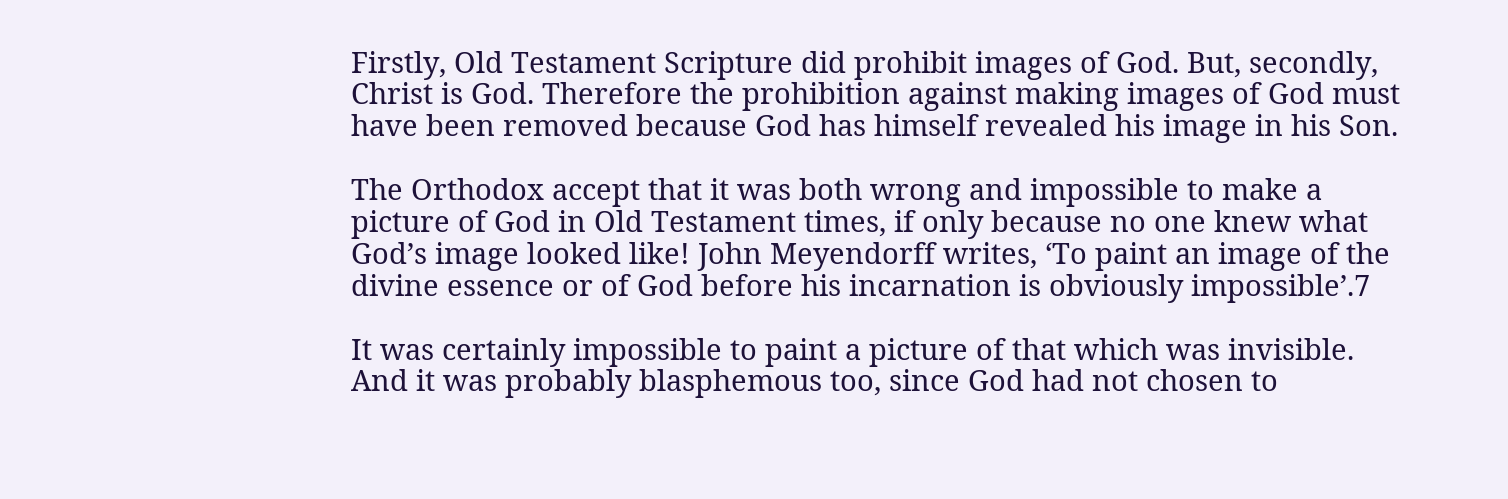Firstly, Old Testament Scripture did prohibit images of God. But, secondly, Christ is God. Therefore the prohibition against making images of God must have been removed because God has himself revealed his image in his Son.

The Orthodox accept that it was both wrong and impossible to make a picture of God in Old Testament times, if only because no one knew what God’s image looked like! John Meyendorff writes, ‘To paint an image of the divine essence or of God before his incarnation is obviously impossible’.7

It was certainly impossible to paint a picture of that which was invisible. And it was probably blasphemous too, since God had not chosen to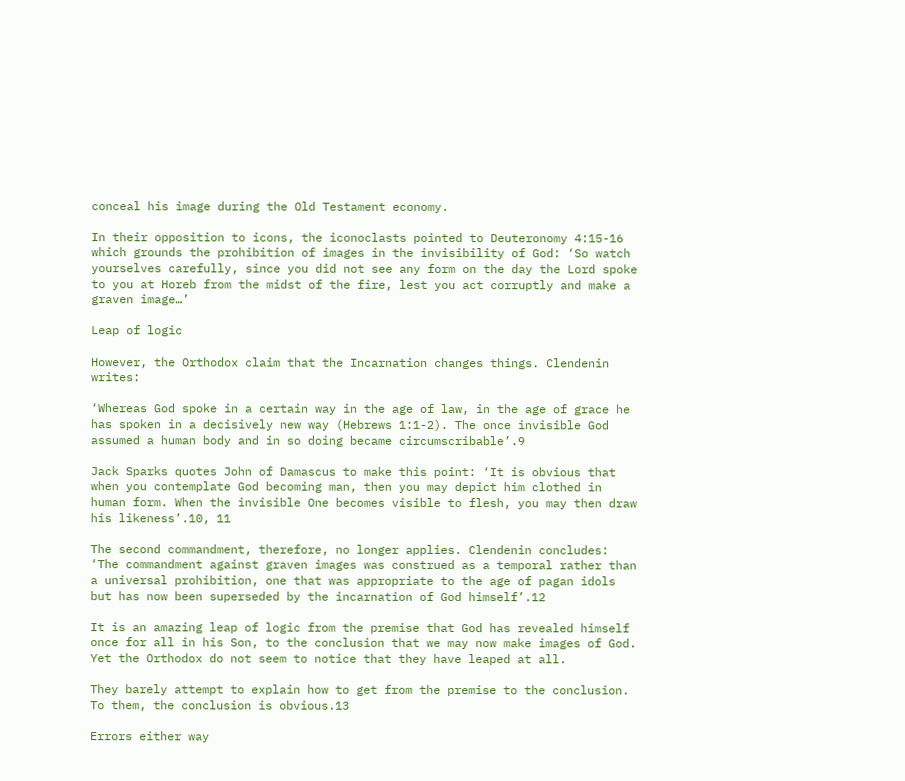conceal his image during the Old Testament economy.

In their opposition to icons, the iconoclasts pointed to Deuteronomy 4:15-16 which grounds the prohibition of images in the invisibility of God: ‘So watch yourselves carefully, since you did not see any form on the day the Lord spoke to you at Horeb from the midst of the fire, lest you act corruptly and make a graven image…’

Leap of logic

However, the Orthodox claim that the Incarnation changes things. Clendenin writes:

‘Whereas God spoke in a certain way in the age of law, in the age of grace he has spoken in a decisively new way (Hebrews 1:1-2). The once invisible God assumed a human body and in so doing became circumscribable’.9

Jack Sparks quotes John of Damascus to make this point: ‘It is obvious that when you contemplate God becoming man, then you may depict him clothed in human form. When the invisible One becomes visible to flesh, you may then draw his likeness’.10, 11

The second commandment, therefore, no longer applies. Clendenin concludes: ‘The commandment against graven images was construed as a temporal rather than a universal prohibition, one that was appropriate to the age of pagan idols but has now been superseded by the incarnation of God himself’.12

It is an amazing leap of logic from the premise that God has revealed himself once for all in his Son, to the conclusion that we may now make images of God. Yet the Orthodox do not seem to notice that they have leaped at all.

They barely attempt to explain how to get from the premise to the conclusion. To them, the conclusion is obvious.13

Errors either way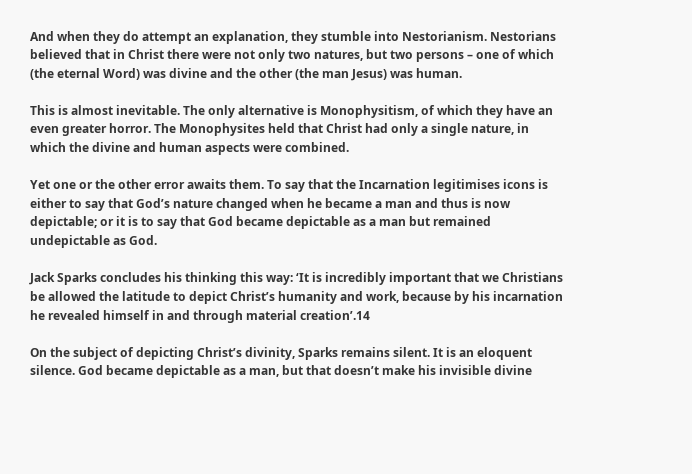And when they do attempt an explanation, they stumble into Nestorianism. Nestorians believed that in Christ there were not only two natures, but two persons – one of which (the eternal Word) was divine and the other (the man Jesus) was human.

This is almost inevitable. The only alternative is Monophysitism, of which they have an even greater horror. The Monophysites held that Christ had only a single nature, in which the divine and human aspects were combined.

Yet one or the other error awaits them. To say that the Incarnation legitimises icons is either to say that God’s nature changed when he became a man and thus is now depictable; or it is to say that God became depictable as a man but remained undepictable as God.

Jack Sparks concludes his thinking this way: ‘It is incredibly important that we Christians be allowed the latitude to depict Christ’s humanity and work, because by his incarnation he revealed himself in and through material creation’.14

On the subject of depicting Christ’s divinity, Sparks remains silent. It is an eloquent silence. God became depictable as a man, but that doesn’t make his invisible divine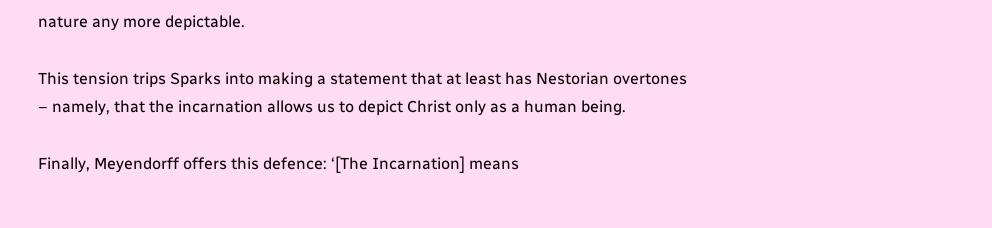nature any more depictable.

This tension trips Sparks into making a statement that at least has Nestorian overtones – namely, that the incarnation allows us to depict Christ only as a human being.

Finally, Meyendorff offers this defence: ‘[The Incarnation] means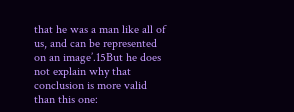that he was a man like all of us, and can be represented on an image’.15But he does not explain why that conclusion is more valid than this one: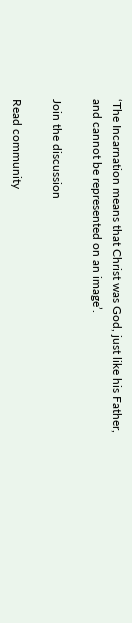‘The Incarnation means that Christ was God, just like his Father, and cannot be represented on an image’.

Join the discussion

Read community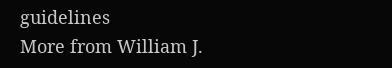guidelines
More from William J.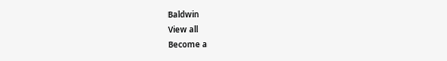Baldwin
View all
Become a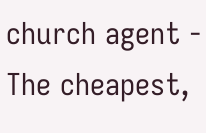church agent - The cheapest,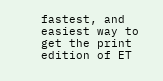fastest, and easiest way to get the print edition of ET